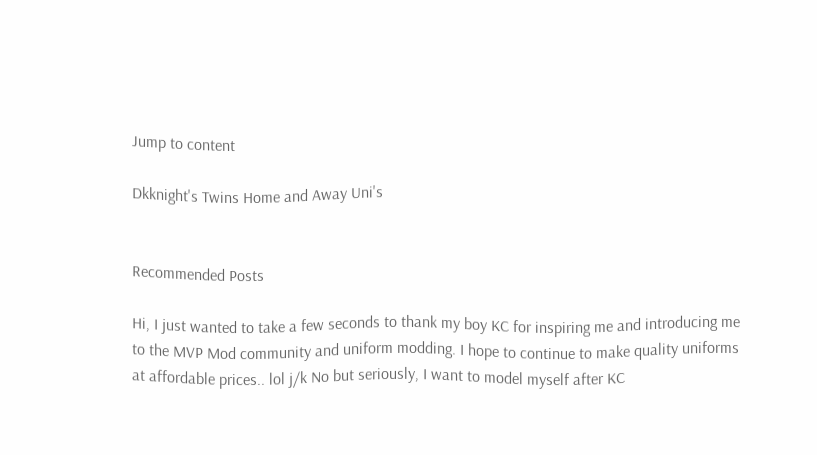Jump to content

Dkknight's Twins Home and Away Uni's


Recommended Posts

Hi, I just wanted to take a few seconds to thank my boy KC for inspiring me and introducing me to the MVP Mod community and uniform modding. I hope to continue to make quality uniforms at affordable prices.. lol j/k No but seriously, I want to model myself after KC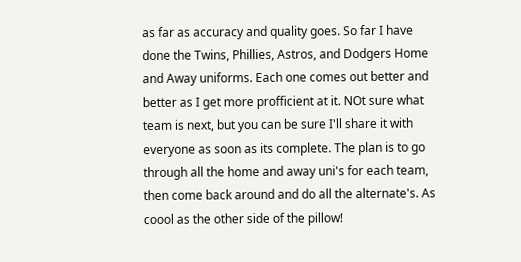as far as accuracy and quality goes. So far I have done the Twins, Phillies, Astros, and Dodgers Home and Away uniforms. Each one comes out better and better as I get more profficient at it. NOt sure what team is next, but you can be sure I'll share it with everyone as soon as its complete. The plan is to go through all the home and away uni's for each team, then come back around and do all the alternate's. As coool as the other side of the pillow!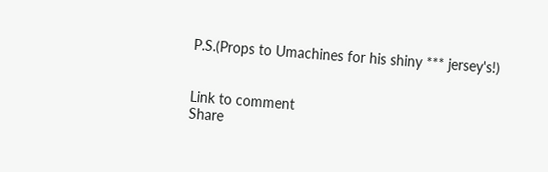P.S.(Props to Umachines for his shiny *** jersey's!)


Link to comment
Share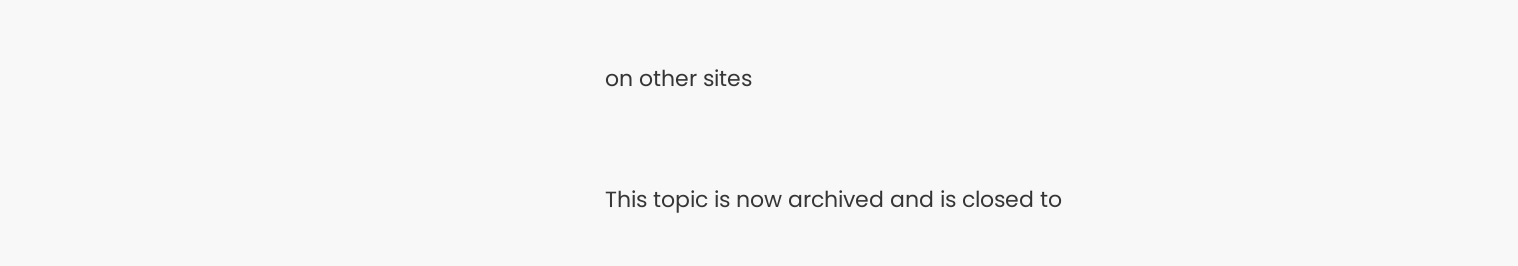on other sites


This topic is now archived and is closed to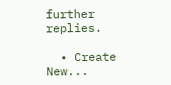further replies.

  • Create New...